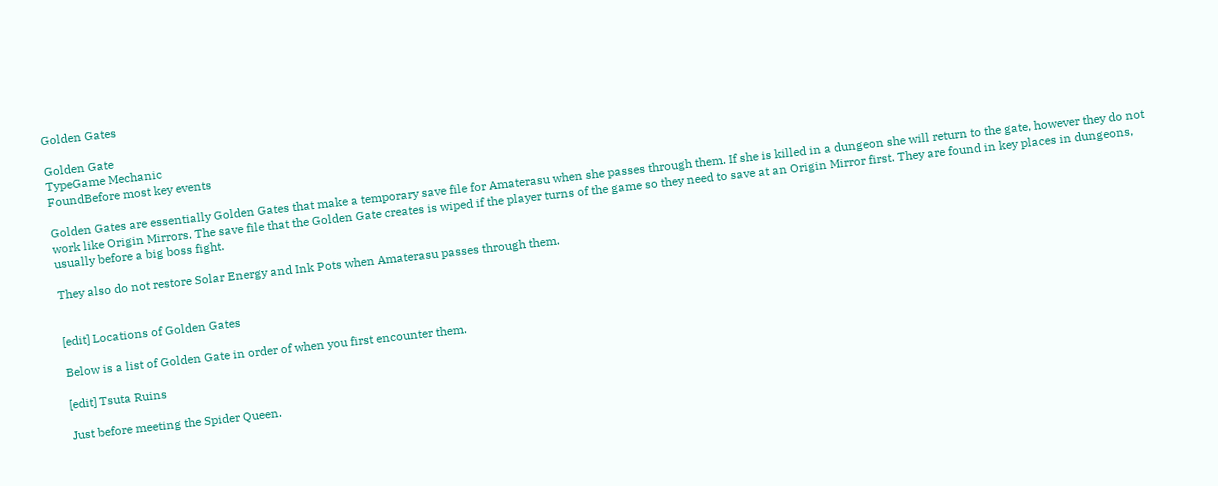Golden Gates

Golden Gate
TypeGame Mechanic
FoundBefore most key events

Golden Gates are essentially Golden Gates that make a temporary save file for Amaterasu when she passes through them. If she is killed in a dungeon she will return to the gate, however they do not work like Origin Mirrors. The save file that the Golden Gate creates is wiped if the player turns of the game so they need to save at an Origin Mirror first. They are found in key places in dungeons, usually before a big boss fight.

They also do not restore Solar Energy and Ink Pots when Amaterasu passes through them.


[edit] Locations of Golden Gates

Below is a list of Golden Gate in order of when you first encounter them.

[edit] Tsuta Ruins

Just before meeting the Spider Queen.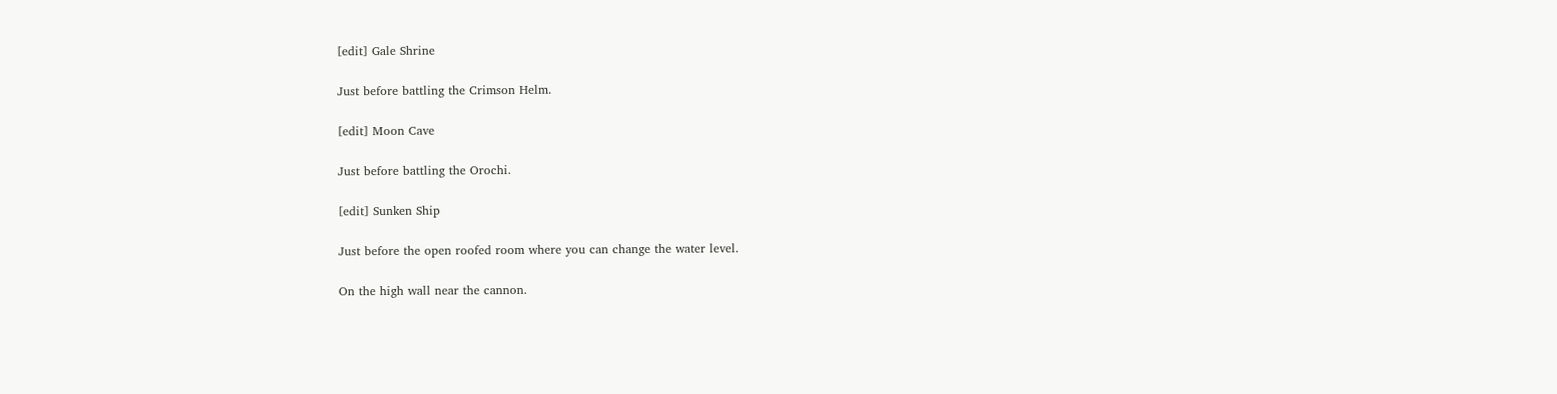[edit] Gale Shrine

Just before battling the Crimson Helm.

[edit] Moon Cave

Just before battling the Orochi.

[edit] Sunken Ship

Just before the open roofed room where you can change the water level.

On the high wall near the cannon.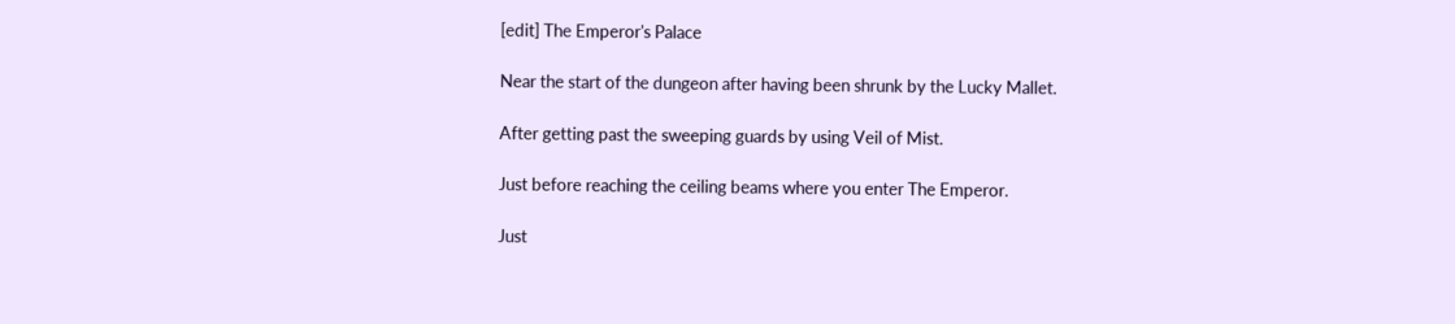[edit] The Emperor's Palace

Near the start of the dungeon after having been shrunk by the Lucky Mallet.

After getting past the sweeping guards by using Veil of Mist.

Just before reaching the ceiling beams where you enter The Emperor.

Just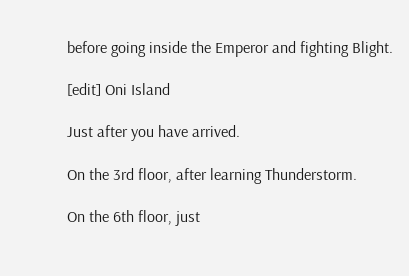before going inside the Emperor and fighting Blight.

[edit] Oni Island

Just after you have arrived.

On the 3rd floor, after learning Thunderstorm.

On the 6th floor, just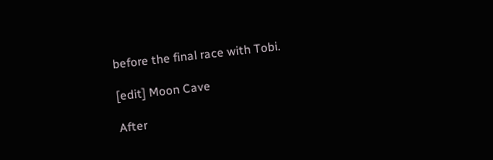before the final race with Tobi.

[edit] Moon Cave

After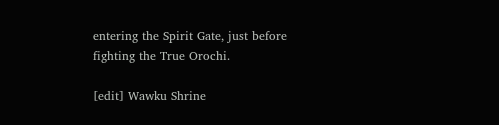entering the Spirit Gate, just before fighting the True Orochi.

[edit] Wawku Shrine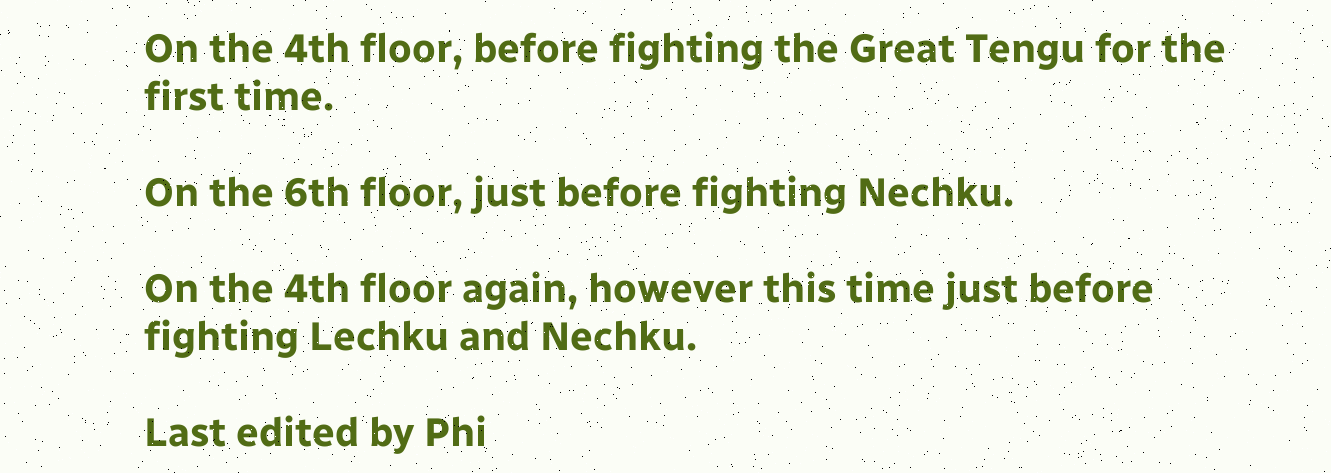On the 4th floor, before fighting the Great Tengu for the first time.

On the 6th floor, just before fighting Nechku.

On the 4th floor again, however this time just before fighting Lechku and Nechku.

Last edited by Phi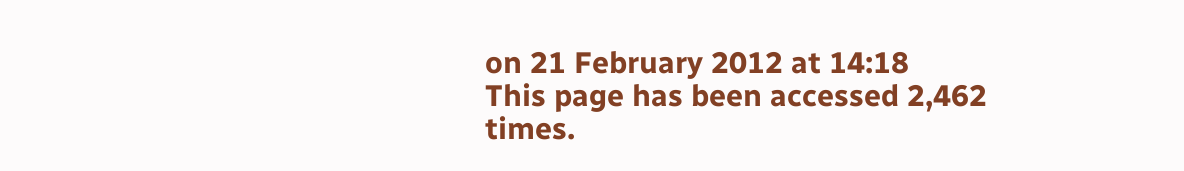on 21 February 2012 at 14:18
This page has been accessed 2,462 times.